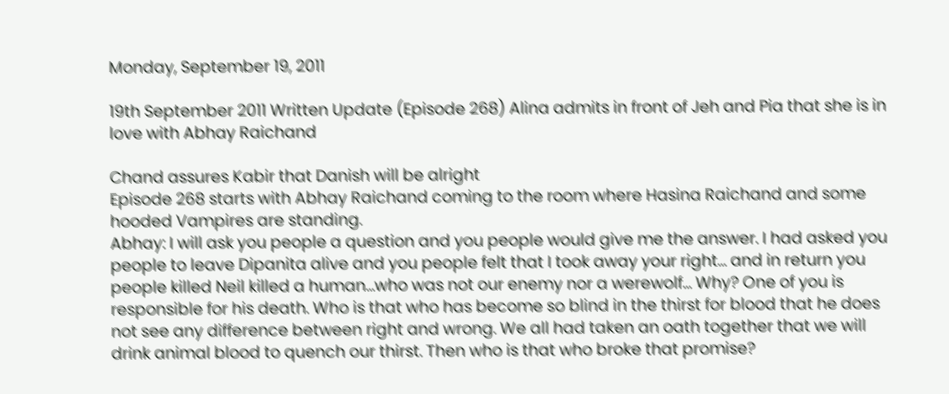Monday, September 19, 2011

19th September 2011 Written Update (Episode 268) Alina admits in front of Jeh and Pia that she is in love with Abhay Raichand

Chand assures Kabir that Danish will be alright
Episode 268 starts with Abhay Raichand coming to the room where Hasina Raichand and some hooded Vampires are standing.
Abhay: I will ask you people a question and you people would give me the answer. I had asked you people to leave Dipanita alive and you people felt that I took away your right... and in return you people killed Neil killed a human...who was not our enemy nor a werewolf... Why? One of you is responsible for his death. Who is that who has become so blind in the thirst for blood that he does not see any difference between right and wrong. We all had taken an oath together that we will drink animal blood to quench our thirst. Then who is that who broke that promise?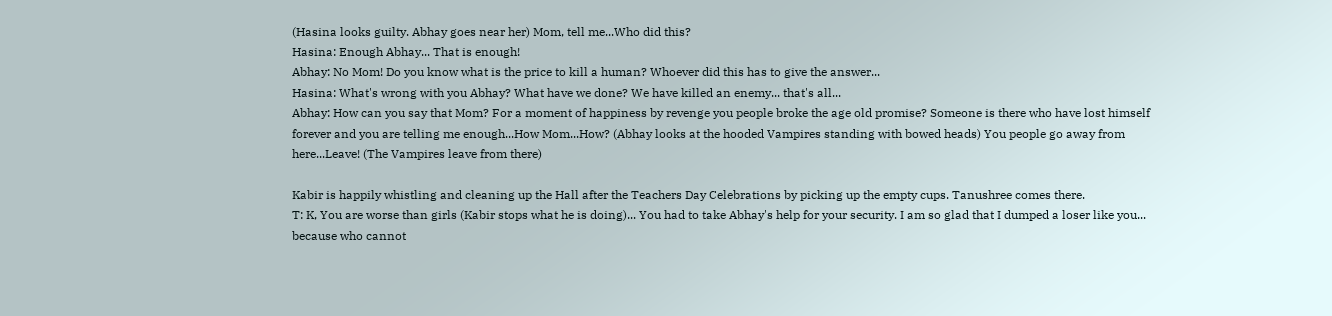(Hasina looks guilty. Abhay goes near her) Mom, tell me...Who did this?
Hasina: Enough Abhay... That is enough!
Abhay: No Mom! Do you know what is the price to kill a human? Whoever did this has to give the answer...
Hasina: What's wrong with you Abhay? What have we done? We have killed an enemy... that's all...
Abhay: How can you say that Mom? For a moment of happiness by revenge you people broke the age old promise? Someone is there who have lost himself forever and you are telling me enough...How Mom...How? (Abhay looks at the hooded Vampires standing with bowed heads) You people go away from here...Leave! (The Vampires leave from there)

Kabir is happily whistling and cleaning up the Hall after the Teachers Day Celebrations by picking up the empty cups. Tanushree comes there.
T: K, You are worse than girls (Kabir stops what he is doing)... You had to take Abhay's help for your security. I am so glad that I dumped a loser like you... because who cannot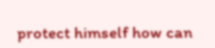protect himself how can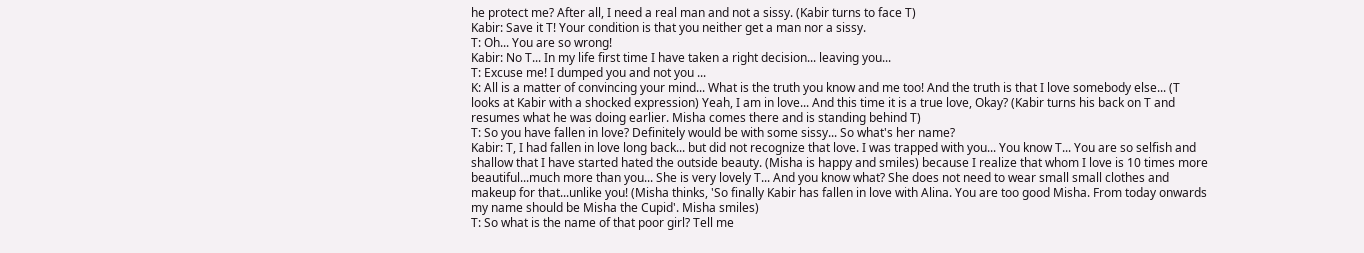he protect me? After all, I need a real man and not a sissy. (Kabir turns to face T)
Kabir: Save it T! Your condition is that you neither get a man nor a sissy.
T: Oh... You are so wrong!
Kabir: No T... In my life first time I have taken a right decision... leaving you...
T: Excuse me! I dumped you and not you ...
K: All is a matter of convincing your mind... What is the truth you know and me too! And the truth is that I love somebody else... (T looks at Kabir with a shocked expression) Yeah, I am in love... And this time it is a true love, Okay? (Kabir turns his back on T and resumes what he was doing earlier. Misha comes there and is standing behind T)
T: So you have fallen in love? Definitely would be with some sissy... So what's her name?
Kabir: T, I had fallen in love long back... but did not recognize that love. I was trapped with you... You know T... You are so selfish and shallow that I have started hated the outside beauty. (Misha is happy and smiles) because I realize that whom I love is 10 times more beautiful...much more than you... She is very lovely T... And you know what? She does not need to wear small small clothes and makeup for that...unlike you! (Misha thinks, 'So finally Kabir has fallen in love with Alina. You are too good Misha. From today onwards my name should be Misha the Cupid'. Misha smiles)
T: So what is the name of that poor girl? Tell me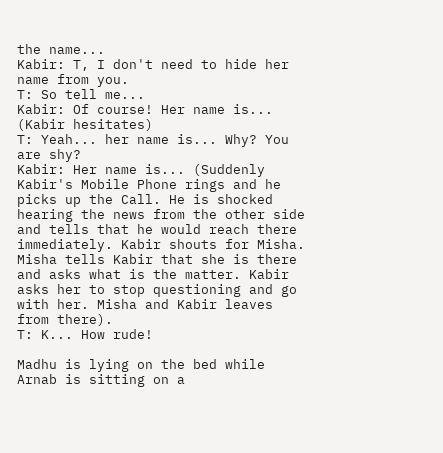the name...
Kabir: T, I don't need to hide her name from you.
T: So tell me...
Kabir: Of course! Her name is... (Kabir hesitates)
T: Yeah... her name is... Why? You are shy?
Kabir: Her name is... (Suddenly Kabir's Mobile Phone rings and he picks up the Call. He is shocked hearing the news from the other side and tells that he would reach there immediately. Kabir shouts for Misha. Misha tells Kabir that she is there and asks what is the matter. Kabir asks her to stop questioning and go with her. Misha and Kabir leaves from there).
T: K... How rude!

Madhu is lying on the bed while Arnab is sitting on a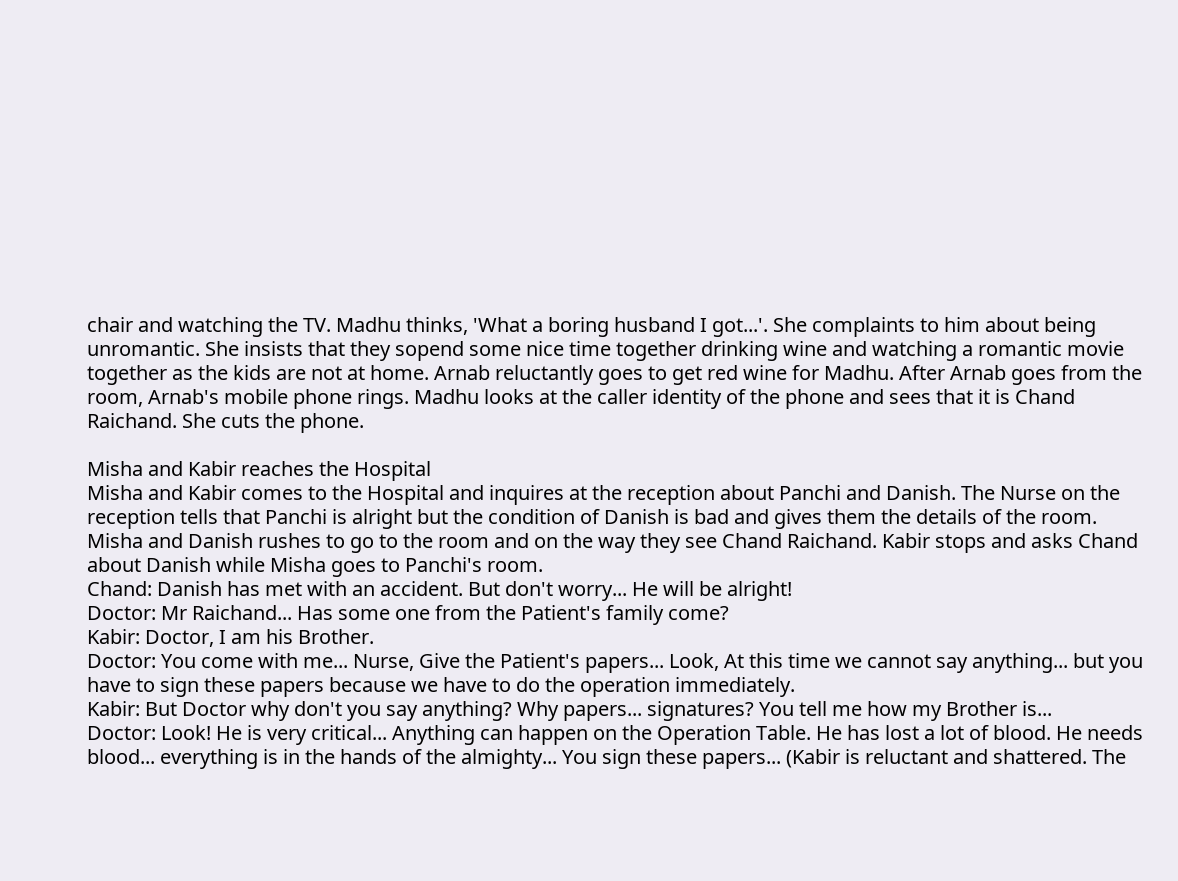chair and watching the TV. Madhu thinks, 'What a boring husband I got...'. She complaints to him about being unromantic. She insists that they sopend some nice time together drinking wine and watching a romantic movie together as the kids are not at home. Arnab reluctantly goes to get red wine for Madhu. After Arnab goes from the room, Arnab's mobile phone rings. Madhu looks at the caller identity of the phone and sees that it is Chand Raichand. She cuts the phone.

Misha and Kabir reaches the Hospital
Misha and Kabir comes to the Hospital and inquires at the reception about Panchi and Danish. The Nurse on the reception tells that Panchi is alright but the condition of Danish is bad and gives them the details of the room. Misha and Danish rushes to go to the room and on the way they see Chand Raichand. Kabir stops and asks Chand about Danish while Misha goes to Panchi's room.
Chand: Danish has met with an accident. But don't worry... He will be alright!
Doctor: Mr Raichand... Has some one from the Patient's family come?
Kabir: Doctor, I am his Brother.
Doctor: You come with me... Nurse, Give the Patient's papers... Look, At this time we cannot say anything... but you have to sign these papers because we have to do the operation immediately.
Kabir: But Doctor why don't you say anything? Why papers... signatures? You tell me how my Brother is...
Doctor: Look! He is very critical... Anything can happen on the Operation Table. He has lost a lot of blood. He needs blood... everything is in the hands of the almighty... You sign these papers... (Kabir is reluctant and shattered. The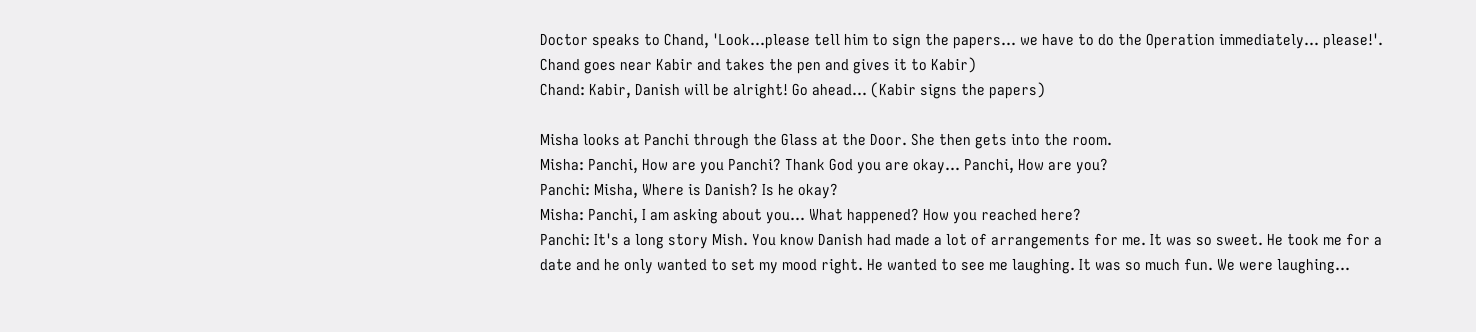Doctor speaks to Chand, 'Look...please tell him to sign the papers... we have to do the Operation immediately... please!'. Chand goes near Kabir and takes the pen and gives it to Kabir)
Chand: Kabir, Danish will be alright! Go ahead... (Kabir signs the papers)

Misha looks at Panchi through the Glass at the Door. She then gets into the room.
Misha: Panchi, How are you Panchi? Thank God you are okay... Panchi, How are you?
Panchi: Misha, Where is Danish? Is he okay?
Misha: Panchi, I am asking about you... What happened? How you reached here?
Panchi: It's a long story Mish. You know Danish had made a lot of arrangements for me. It was so sweet. He took me for a date and he only wanted to set my mood right. He wanted to see me laughing. It was so much fun. We were laughing...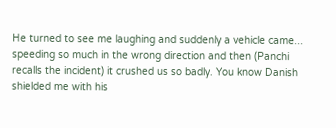He turned to see me laughing and suddenly a vehicle came... speeding so much in the wrong direction and then (Panchi recalls the incident) it crushed us so badly. You know Danish shielded me with his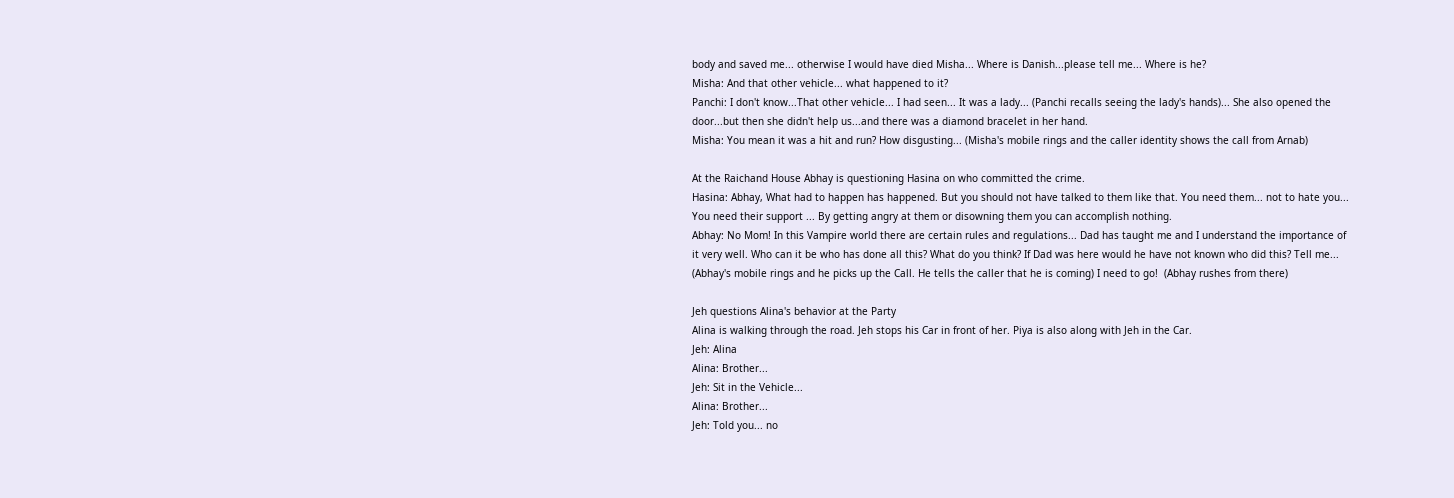body and saved me... otherwise I would have died Misha... Where is Danish...please tell me... Where is he?
Misha: And that other vehicle... what happened to it?
Panchi: I don't know...That other vehicle... I had seen... It was a lady... (Panchi recalls seeing the lady's hands)... She also opened the door...but then she didn't help us...and there was a diamond bracelet in her hand.
Misha: You mean it was a hit and run? How disgusting... (Misha's mobile rings and the caller identity shows the call from Arnab)

At the Raichand House Abhay is questioning Hasina on who committed the crime.
Hasina: Abhay, What had to happen has happened. But you should not have talked to them like that. You need them... not to hate you... You need their support ... By getting angry at them or disowning them you can accomplish nothing.
Abhay: No Mom! In this Vampire world there are certain rules and regulations... Dad has taught me and I understand the importance of it very well. Who can it be who has done all this? What do you think? If Dad was here would he have not known who did this? Tell me... (Abhay's mobile rings and he picks up the Call. He tells the caller that he is coming) I need to go!  (Abhay rushes from there)

Jeh questions Alina's behavior at the Party
Alina is walking through the road. Jeh stops his Car in front of her. Piya is also along with Jeh in the Car.
Jeh: Alina
Alina: Brother...
Jeh: Sit in the Vehicle...
Alina: Brother...
Jeh: Told you... no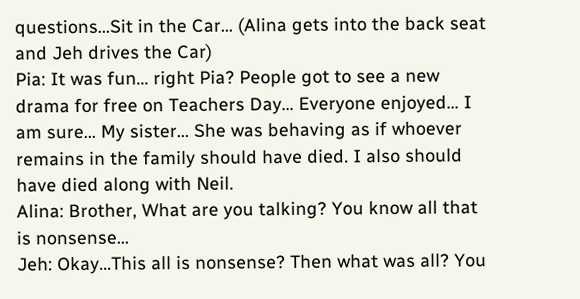questions...Sit in the Car... (Alina gets into the back seat and Jeh drives the Car)
Pia: It was fun... right Pia? People got to see a new drama for free on Teachers Day... Everyone enjoyed... I am sure... My sister... She was behaving as if whoever remains in the family should have died. I also should have died along with Neil.
Alina: Brother, What are you talking? You know all that is nonsense...
Jeh: Okay...This all is nonsense? Then what was all? You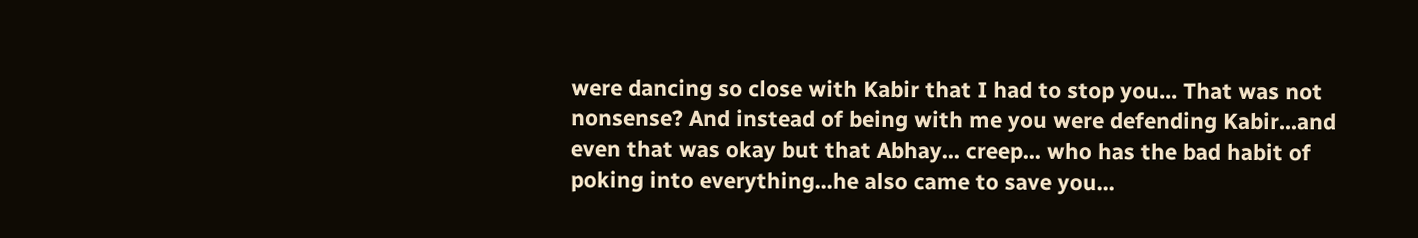were dancing so close with Kabir that I had to stop you... That was not nonsense? And instead of being with me you were defending Kabir...and even that was okay but that Abhay... creep... who has the bad habit of poking into everything...he also came to save you...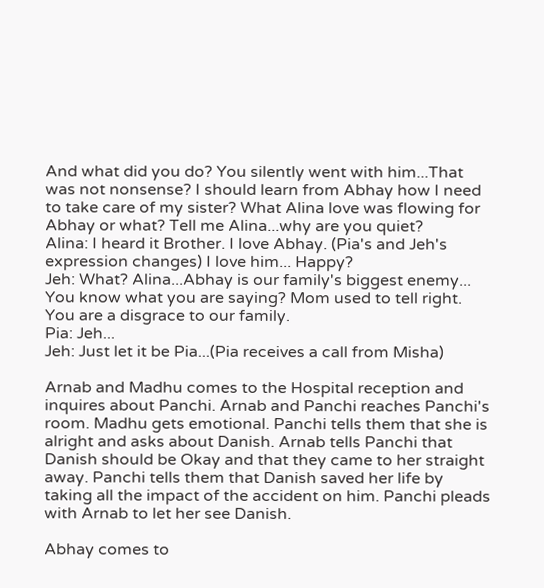And what did you do? You silently went with him...That was not nonsense? I should learn from Abhay how I need to take care of my sister? What Alina love was flowing for Abhay or what? Tell me Alina...why are you quiet?
Alina: I heard it Brother. I love Abhay. (Pia's and Jeh's expression changes) I love him... Happy?
Jeh: What? Alina...Abhay is our family's biggest enemy... You know what you are saying? Mom used to tell right. You are a disgrace to our family.
Pia: Jeh...
Jeh: Just let it be Pia...(Pia receives a call from Misha)

Arnab and Madhu comes to the Hospital reception and inquires about Panchi. Arnab and Panchi reaches Panchi's room. Madhu gets emotional. Panchi tells them that she is alright and asks about Danish. Arnab tells Panchi that Danish should be Okay and that they came to her straight away. Panchi tells them that Danish saved her life by taking all the impact of the accident on him. Panchi pleads with Arnab to let her see Danish.

Abhay comes to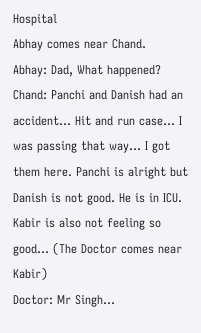Hospital
Abhay comes near Chand.
Abhay: Dad, What happened?
Chand: Panchi and Danish had an accident... Hit and run case... I was passing that way... I got them here. Panchi is alright but Danish is not good. He is in ICU. Kabir is also not feeling so good... (The Doctor comes near Kabir)
Doctor: Mr Singh...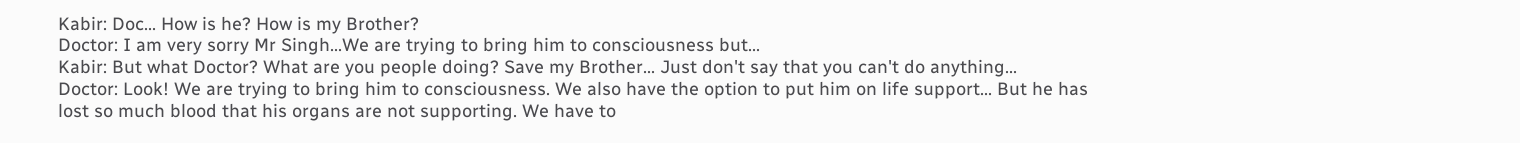Kabir: Doc... How is he? How is my Brother?
Doctor: I am very sorry Mr Singh...We are trying to bring him to consciousness but...
Kabir: But what Doctor? What are you people doing? Save my Brother... Just don't say that you can't do anything...
Doctor: Look! We are trying to bring him to consciousness. We also have the option to put him on life support... But he has lost so much blood that his organs are not supporting. We have to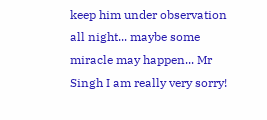keep him under observation all night... maybe some miracle may happen... Mr Singh I am really very sorry!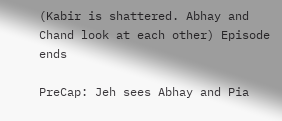(Kabir is shattered. Abhay and Chand look at each other) Episode ends

PreCap: Jeh sees Abhay and Pia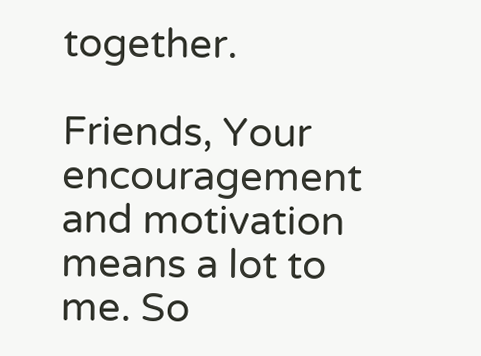together.

Friends, Your encouragement and motivation means a lot to me. So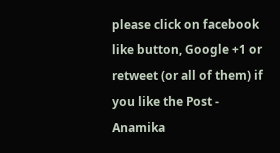please click on facebook like button, Google +1 or retweet (or all of them) if you like the Post - Anamika